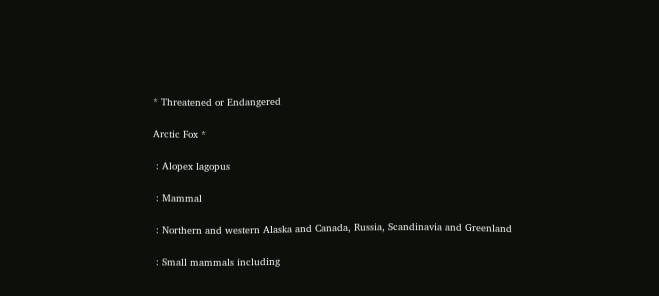* Threatened or Endangered

Arctic Fox *

 : Alopex lagopus

 : Mammal

 : Northern and western Alaska and Canada, Russia, Scandinavia and Greenland

 : Small mammals including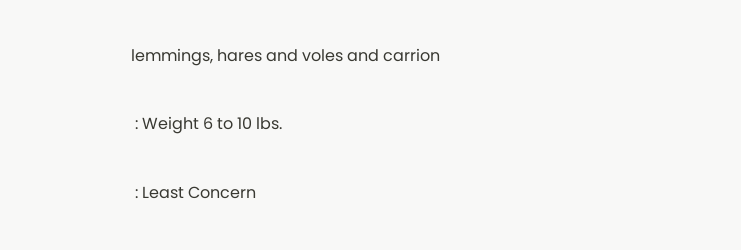lemmings, hares and voles and carrion

 : Weight 6 to 10 lbs.

 : Least Concern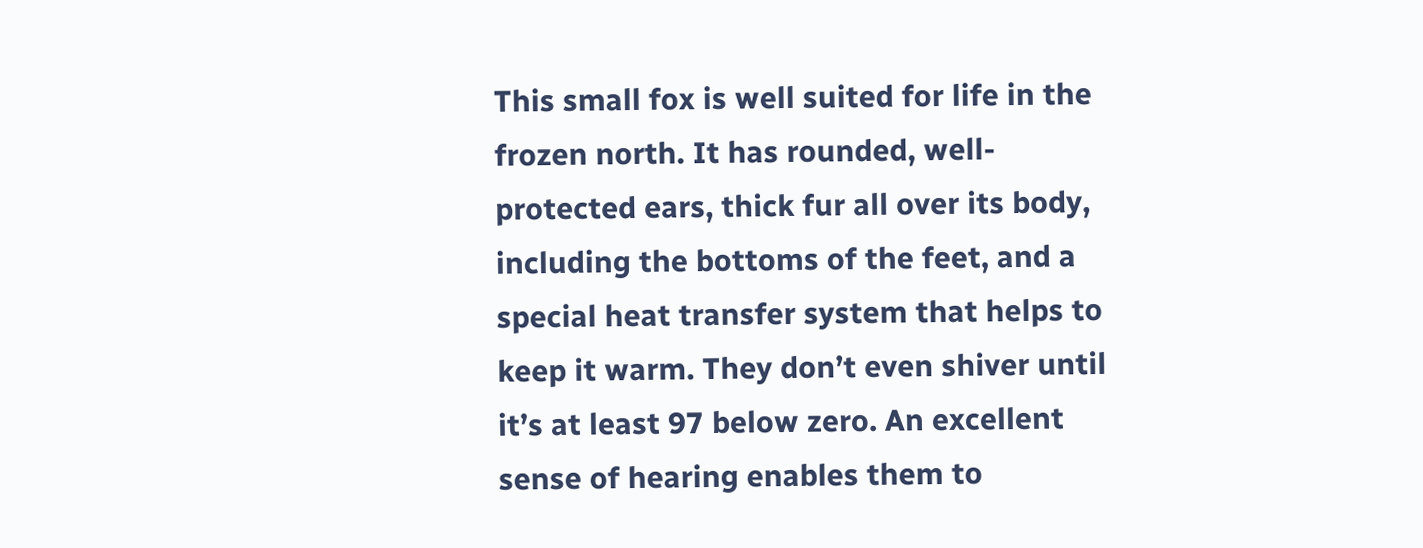This small fox is well suited for life in the frozen north. It has rounded, well-protected ears, thick fur all over its body, including the bottoms of the feet, and a special heat transfer system that helps to keep it warm. They don’t even shiver until it’s at least 97 below zero. An excellent sense of hearing enables them to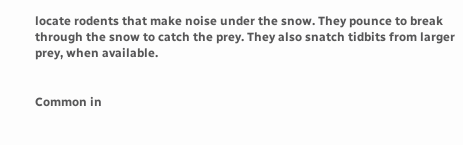locate rodents that make noise under the snow. They pounce to break through the snow to catch the prey. They also snatch tidbits from larger prey, when available.


Common in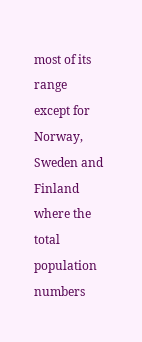most of its range except for Norway, Sweden and Finland where the total population numbers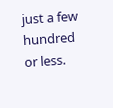just a few hundred or less.